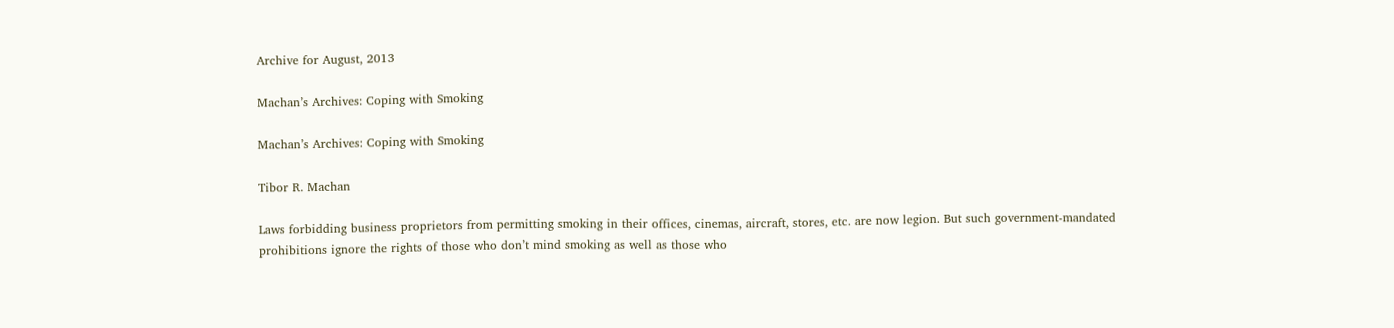Archive for August, 2013

Machan’s Archives: Coping with Smoking

Machan’s Archives: Coping with Smoking

Tibor R. Machan

Laws forbidding business proprietors from permitting smoking in their offices, cinemas, aircraft, stores, etc. are now legion. But such government-mandated prohibitions ignore the rights of those who don’t mind smoking as well as those who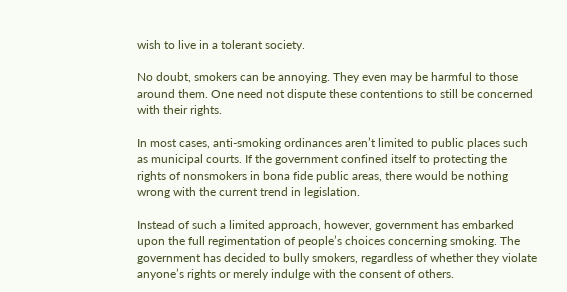wish to live in a tolerant society.

No doubt, smokers can be annoying. They even may be harmful to those around them. One need not dispute these contentions to still be concerned with their rights.

In most cases, anti-smoking ordinances aren’t limited to public places such as municipal courts. If the government confined itself to protecting the rights of nonsmokers in bona fide public areas, there would be nothing wrong with the current trend in legislation.

Instead of such a limited approach, however, government has embarked upon the full regimentation of people’s choices concerning smoking. The government has decided to bully smokers, regardless of whether they violate anyone’s rights or merely indulge with the consent of others.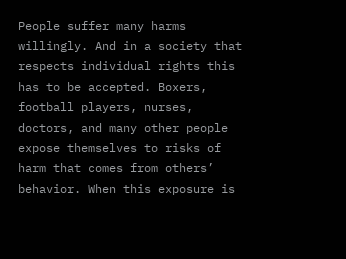People suffer many harms willingly. And in a society that respects individual rights this has to be accepted. Boxers, football players, nurses, doctors, and many other people expose themselves to risks of harm that comes from others’ behavior. When this exposure is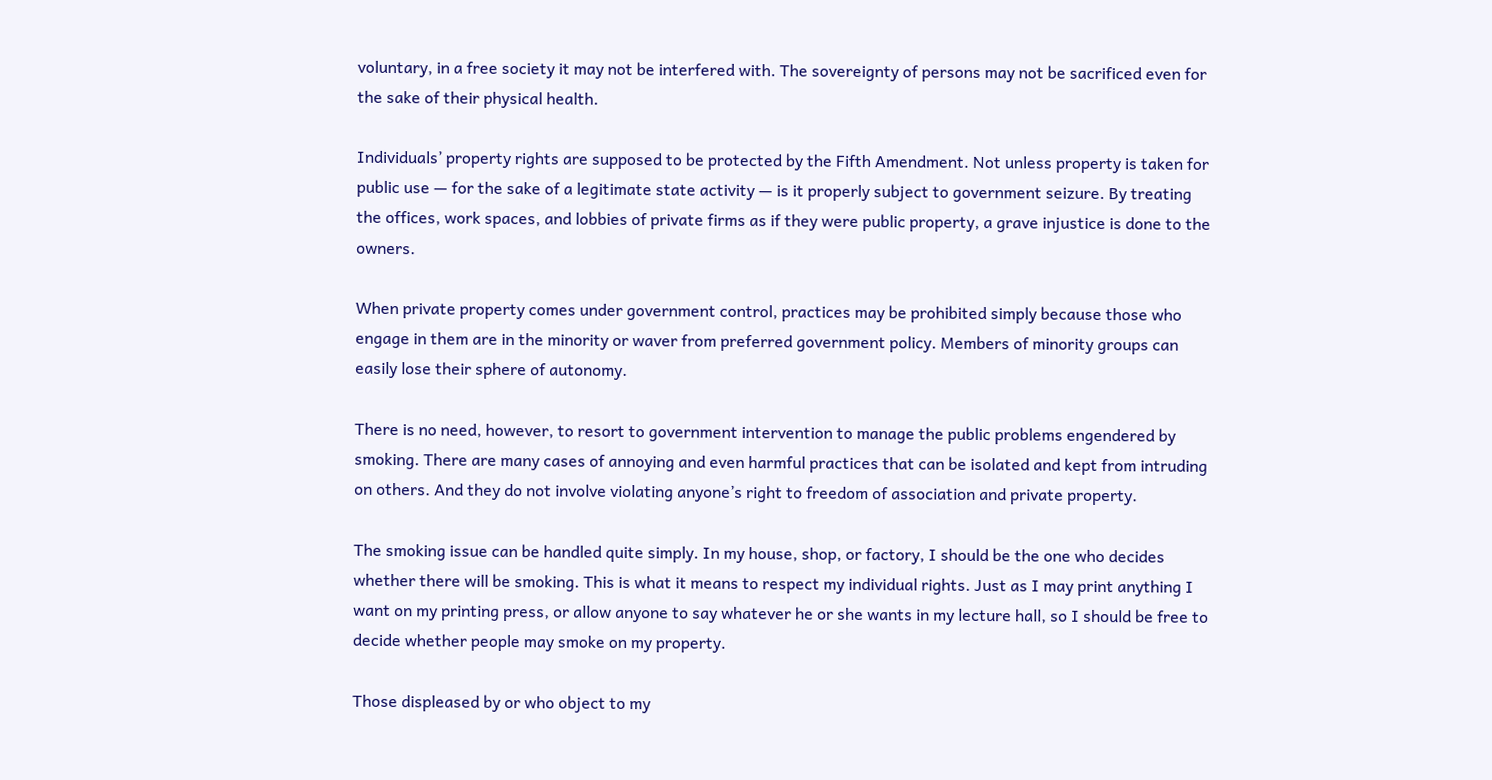voluntary, in a free society it may not be interfered with. The sovereignty of persons may not be sacrificed even for the sake of their physical health.

Individuals’ property rights are supposed to be protected by the Fifth Amendment. Not unless property is taken for public use — for the sake of a legitimate state activity — is it properly subject to government seizure. By treating the offices, work spaces, and lobbies of private firms as if they were public property, a grave injustice is done to the owners.

When private property comes under government control, practices may be prohibited simply because those who engage in them are in the minority or waver from preferred government policy. Members of minority groups can easily lose their sphere of autonomy.

There is no need, however, to resort to government intervention to manage the public problems engendered by smoking. There are many cases of annoying and even harmful practices that can be isolated and kept from intruding on others. And they do not involve violating anyone’s right to freedom of association and private property.

The smoking issue can be handled quite simply. In my house, shop, or factory, I should be the one who decides whether there will be smoking. This is what it means to respect my individual rights. Just as I may print anything I want on my printing press, or allow anyone to say whatever he or she wants in my lecture hall, so I should be free to decide whether people may smoke on my property.

Those displeased by or who object to my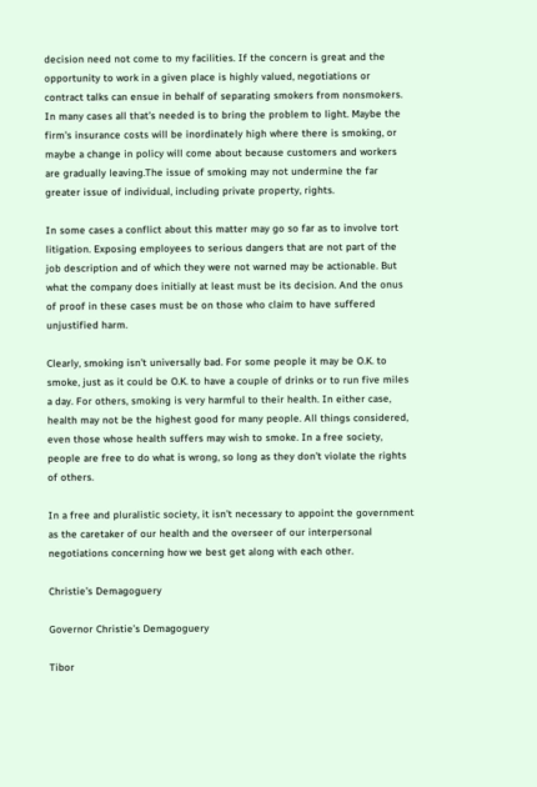decision need not come to my facilities. If the concern is great and the opportunity to work in a given place is highly valued, negotiations or contract talks can ensue in behalf of separating smokers from nonsmokers. In many cases all that’s needed is to bring the problem to light. Maybe the firm’s insurance costs will be inordinately high where there is smoking, or maybe a change in policy will come about because customers and workers are gradually leaving.The issue of smoking may not undermine the far greater issue of individual, including private property, rights.

In some cases a conflict about this matter may go so far as to involve tort litigation. Exposing employees to serious dangers that are not part of the job description and of which they were not warned may be actionable. But what the company does initially at least must be its decision. And the onus of proof in these cases must be on those who claim to have suffered unjustified harm.

Clearly, smoking isn’t universally bad. For some people it may be O.K. to smoke, just as it could be O.K. to have a couple of drinks or to run five miles a day. For others, smoking is very harmful to their health. In either case, health may not be the highest good for many people. All things considered, even those whose health suffers may wish to smoke. In a free society, people are free to do what is wrong, so long as they don’t violate the rights of others.

In a free and pluralistic society, it isn’t necessary to appoint the government as the caretaker of our health and the overseer of our interpersonal negotiations concerning how we best get along with each other.

Christie’s Demagoguery

Governor Christie’s Demagoguery

Tibor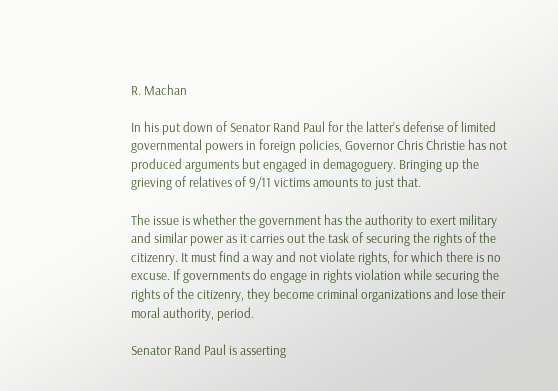R. Machan

In his put down of Senator Rand Paul for the latter’s defense of limited governmental powers in foreign policies, Governor Chris Christie has not produced arguments but engaged in demagoguery. Bringing up the grieving of relatives of 9/11 victims amounts to just that.

The issue is whether the government has the authority to exert military and similar power as it carries out the task of securing the rights of the citizenry. It must find a way and not violate rights, for which there is no excuse. If governments do engage in rights violation while securing the rights of the citizenry, they become criminal organizations and lose their moral authority, period.

Senator Rand Paul is asserting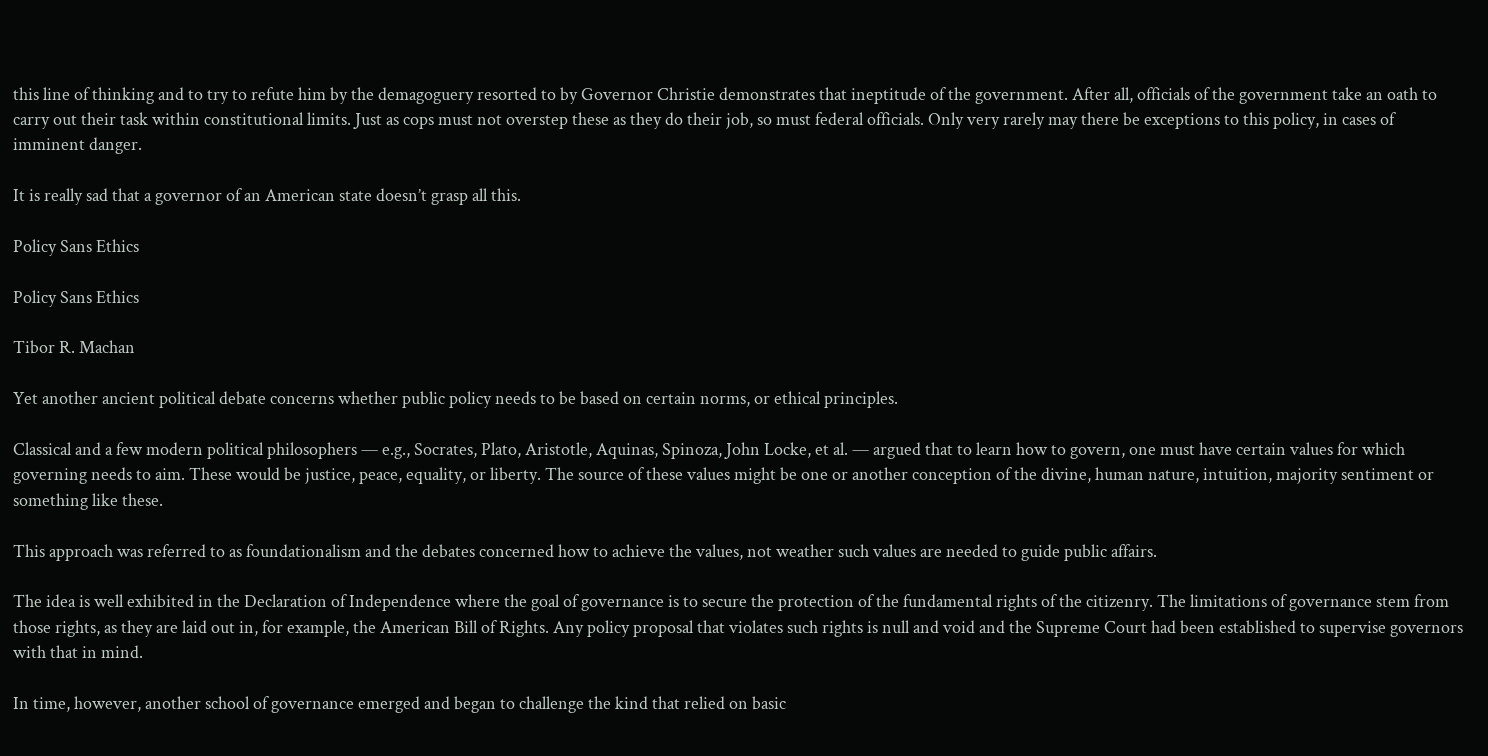this line of thinking and to try to refute him by the demagoguery resorted to by Governor Christie demonstrates that ineptitude of the government. After all, officials of the government take an oath to carry out their task within constitutional limits. Just as cops must not overstep these as they do their job, so must federal officials. Only very rarely may there be exceptions to this policy, in cases of imminent danger.

It is really sad that a governor of an American state doesn’t grasp all this.

Policy Sans Ethics

Policy Sans Ethics

Tibor R. Machan

Yet another ancient political debate concerns whether public policy needs to be based on certain norms, or ethical principles.

Classical and a few modern political philosophers — e.g., Socrates, Plato, Aristotle, Aquinas, Spinoza, John Locke, et al. — argued that to learn how to govern, one must have certain values for which governing needs to aim. These would be justice, peace, equality, or liberty. The source of these values might be one or another conception of the divine, human nature, intuition, majority sentiment or something like these.

This approach was referred to as foundationalism and the debates concerned how to achieve the values, not weather such values are needed to guide public affairs.

The idea is well exhibited in the Declaration of Independence where the goal of governance is to secure the protection of the fundamental rights of the citizenry. The limitations of governance stem from those rights, as they are laid out in, for example, the American Bill of Rights. Any policy proposal that violates such rights is null and void and the Supreme Court had been established to supervise governors with that in mind.

In time, however, another school of governance emerged and began to challenge the kind that relied on basic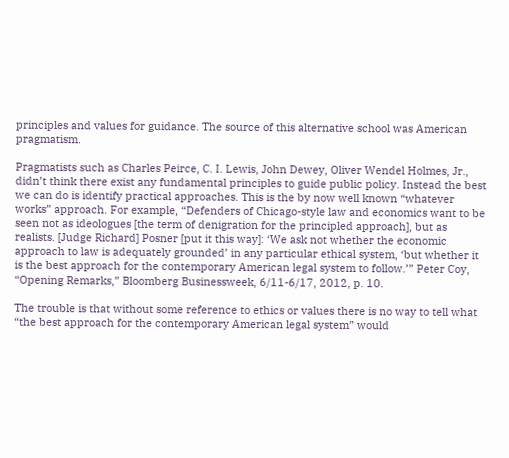principles and values for guidance. The source of this alternative school was American pragmatism.

Pragmatists such as Charles Peirce, C. I. Lewis, John Dewey, Oliver Wendel Holmes, Jr., didn’t think there exist any fundamental principles to guide public policy. Instead the best we can do is identify practical approaches. This is the by now well known “whatever works” approach. For example, “Defenders of Chicago-style law and economics want to be seen not as ideologues [the term of denigration for the principled approach], but as realists. [Judge Richard] Posner [put it this way]: ‘We ask not whether the economic approach to law is adequately grounded’ in any particular ethical system, ‘but whether it is the best approach for the contemporary American legal system to follow.’” Peter Coy, “Opening Remarks,” Bloomberg Businessweek, 6/11-6/17, 2012, p. 10.

The trouble is that without some reference to ethics or values there is no way to tell what “the best approach for the contemporary American legal system” would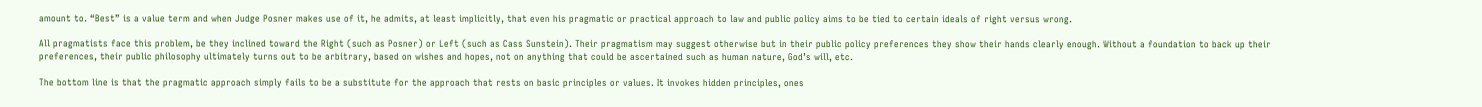amount to. “Best” is a value term and when Judge Posner makes use of it, he admits, at least implicitly, that even his pragmatic or practical approach to law and public policy aims to be tied to certain ideals of right versus wrong.

All pragmatists face this problem, be they inclined toward the Right (such as Posner) or Left (such as Cass Sunstein). Their pragmatism may suggest otherwise but in their public policy preferences they show their hands clearly enough. Without a foundation to back up their preferences, their public philosophy ultimately turns out to be arbitrary, based on wishes and hopes, not on anything that could be ascertained such as human nature, God’s will, etc.

The bottom line is that the pragmatic approach simply fails to be a substitute for the approach that rests on basic principles or values. It invokes hidden principles, ones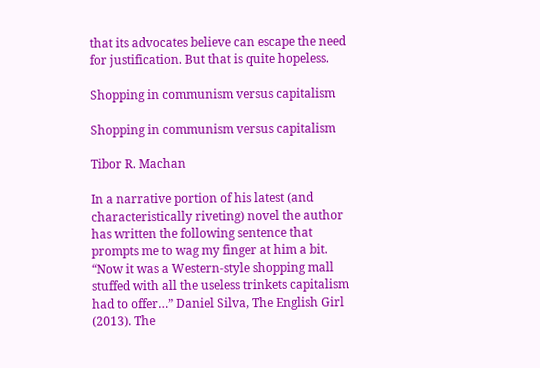that its advocates believe can escape the need for justification. But that is quite hopeless.

Shopping in communism versus capitalism

Shopping in communism versus capitalism

Tibor R. Machan

In a narrative portion of his latest (and characteristically riveting) novel the author has written the following sentence that prompts me to wag my finger at him a bit. “Now it was a Western-style shopping mall stuffed with all the useless trinkets capitalism had to offer…” Daniel Silva, The English Girl (2013). The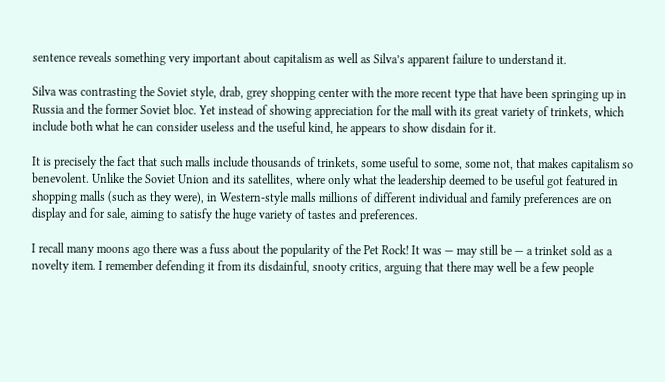sentence reveals something very important about capitalism as well as Silva’s apparent failure to understand it.

Silva was contrasting the Soviet style, drab, grey shopping center with the more recent type that have been springing up in Russia and the former Soviet bloc. Yet instead of showing appreciation for the mall with its great variety of trinkets, which include both what he can consider useless and the useful kind, he appears to show disdain for it.

It is precisely the fact that such malls include thousands of trinkets, some useful to some, some not, that makes capitalism so benevolent. Unlike the Soviet Union and its satellites, where only what the leadership deemed to be useful got featured in shopping malls (such as they were), in Western-style malls millions of different individual and family preferences are on display and for sale, aiming to satisfy the huge variety of tastes and preferences.

I recall many moons ago there was a fuss about the popularity of the Pet Rock! It was — may still be — a trinket sold as a novelty item. I remember defending it from its disdainful, snooty critics, arguing that there may well be a few people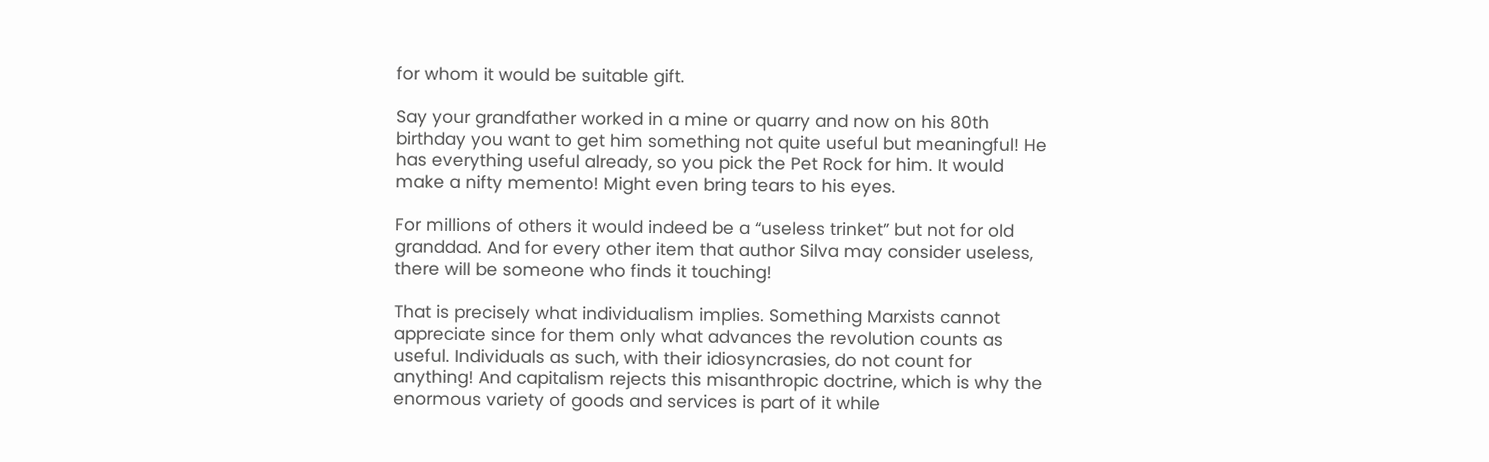for whom it would be suitable gift.

Say your grandfather worked in a mine or quarry and now on his 80th birthday you want to get him something not quite useful but meaningful! He has everything useful already, so you pick the Pet Rock for him. It would make a nifty memento! Might even bring tears to his eyes.

For millions of others it would indeed be a “useless trinket” but not for old granddad. And for every other item that author Silva may consider useless, there will be someone who finds it touching!

That is precisely what individualism implies. Something Marxists cannot appreciate since for them only what advances the revolution counts as useful. Individuals as such, with their idiosyncrasies, do not count for anything! And capitalism rejects this misanthropic doctrine, which is why the enormous variety of goods and services is part of it while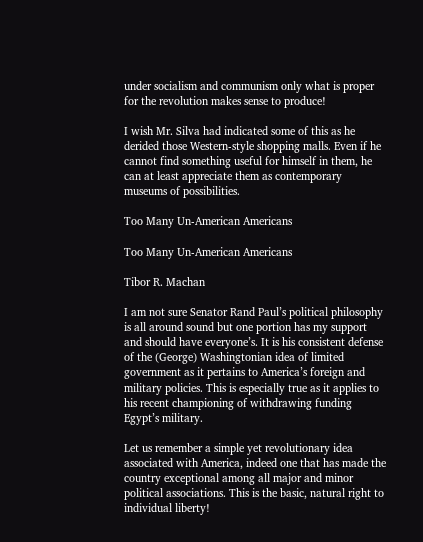under socialism and communism only what is proper for the revolution makes sense to produce!

I wish Mr. Silva had indicated some of this as he derided those Western-style shopping malls. Even if he cannot find something useful for himself in them, he can at least appreciate them as contemporary museums of possibilities.

Too Many Un-American Americans

Too Many Un-American Americans

Tibor R. Machan

I am not sure Senator Rand Paul’s political philosophy is all around sound but one portion has my support and should have everyone’s. It is his consistent defense of the (George) Washingtonian idea of limited government as it pertains to America’s foreign and military policies. This is especially true as it applies to his recent championing of withdrawing funding Egypt’s military.

Let us remember a simple yet revolutionary idea associated with America, indeed one that has made the country exceptional among all major and minor political associations. This is the basic, natural right to individual liberty!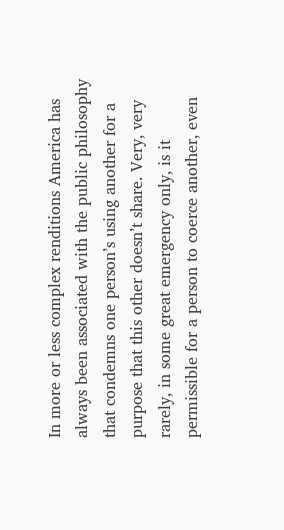In more or less complex renditions America has always been associated with the public philosophy that condemns one person’s using another for a purpose that this other doesn’t share. Very, very rarely, in some great emergency only, is it permissible for a person to coerce another, even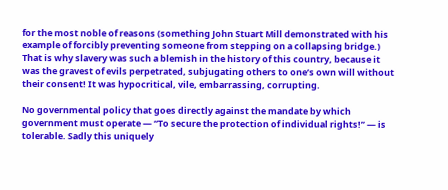for the most noble of reasons (something John Stuart Mill demonstrated with his example of forcibly preventing someone from stepping on a collapsing bridge.) That is why slavery was such a blemish in the history of this country, because it was the gravest of evils perpetrated, subjugating others to one’s own will without their consent! It was hypocritical, vile, embarrassing, corrupting.

No governmental policy that goes directly against the mandate by which government must operate — “To secure the protection of individual rights!” — is tolerable. Sadly this uniquely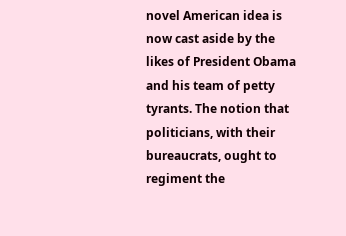novel American idea is now cast aside by the likes of President Obama and his team of petty tyrants. The notion that politicians, with their bureaucrats, ought to regiment the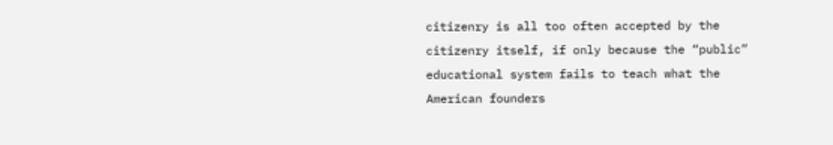citizenry is all too often accepted by the citizenry itself, if only because the “public” educational system fails to teach what the American founders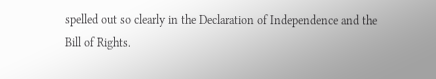spelled out so clearly in the Declaration of Independence and the Bill of Rights.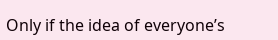Only if the idea of everyone’s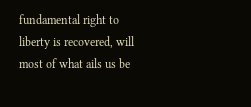fundamental right to liberty is recovered, will most of what ails us be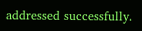addressed successfully.